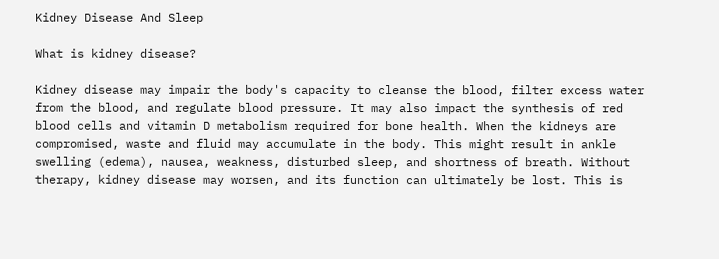Kidney Disease And Sleep

What is kidney disease?

Kidney disease may impair the body's capacity to cleanse the blood, filter excess water from the blood, and regulate blood pressure. It may also impact the synthesis of red blood cells and vitamin D metabolism required for bone health. When the kidneys are compromised, waste and fluid may accumulate in the body. This might result in ankle swelling (edema), nausea, weakness, disturbed sleep, and shortness of breath. Without therapy, kidney disease may worsen, and its function can ultimately be lost. This is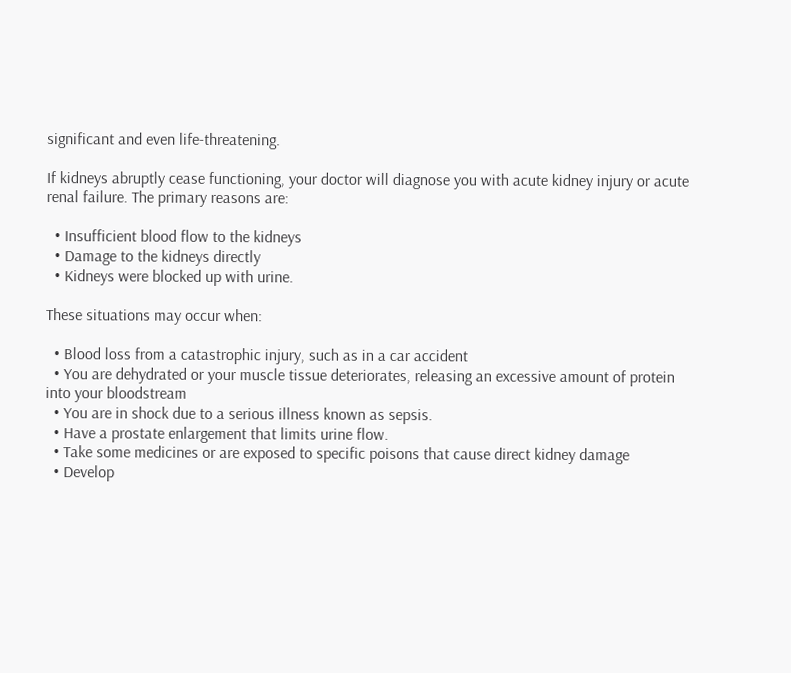significant and even life-threatening.

If kidneys abruptly cease functioning, your doctor will diagnose you with acute kidney injury or acute renal failure. The primary reasons are:

  • Insufficient blood flow to the kidneys
  • Damage to the kidneys directly
  • Kidneys were blocked up with urine.

These situations may occur when:

  • Blood loss from a catastrophic injury, such as in a car accident
  • You are dehydrated or your muscle tissue deteriorates, releasing an excessive amount of protein into your bloodstream
  • You are in shock due to a serious illness known as sepsis.
  • Have a prostate enlargement that limits urine flow.
  • Take some medicines or are exposed to specific poisons that cause direct kidney damage
  • Develop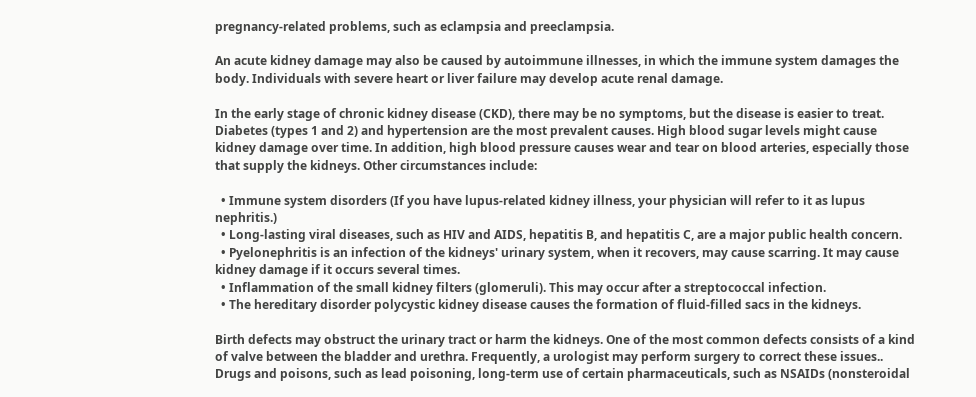pregnancy-related problems, such as eclampsia and preeclampsia.

An acute kidney damage may also be caused by autoimmune illnesses, in which the immune system damages the body. Individuals with severe heart or liver failure may develop acute renal damage.

In the early stage of chronic kidney disease (CKD), there may be no symptoms, but the disease is easier to treat. Diabetes (types 1 and 2) and hypertension are the most prevalent causes. High blood sugar levels might cause kidney damage over time. In addition, high blood pressure causes wear and tear on blood arteries, especially those that supply the kidneys. Other circumstances include:

  • Immune system disorders (If you have lupus-related kidney illness, your physician will refer to it as lupus nephritis.)
  • Long-lasting viral diseases, such as HIV and AIDS, hepatitis B, and hepatitis C, are a major public health concern.
  • Pyelonephritis is an infection of the kidneys' urinary system, when it recovers, may cause scarring. It may cause kidney damage if it occurs several times.
  • Inflammation of the small kidney filters (glomeruli). This may occur after a streptococcal infection.
  • The hereditary disorder polycystic kidney disease causes the formation of fluid-filled sacs in the kidneys.

Birth defects may obstruct the urinary tract or harm the kidneys. One of the most common defects consists of a kind of valve between the bladder and urethra. Frequently, a urologist may perform surgery to correct these issues.. Drugs and poisons, such as lead poisoning, long-term use of certain pharmaceuticals, such as NSAIDs (nonsteroidal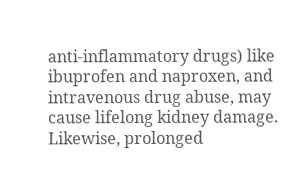anti-inflammatory drugs) like  ibuprofen and naproxen, and intravenous drug abuse, may cause lifelong kidney damage. Likewise, prolonged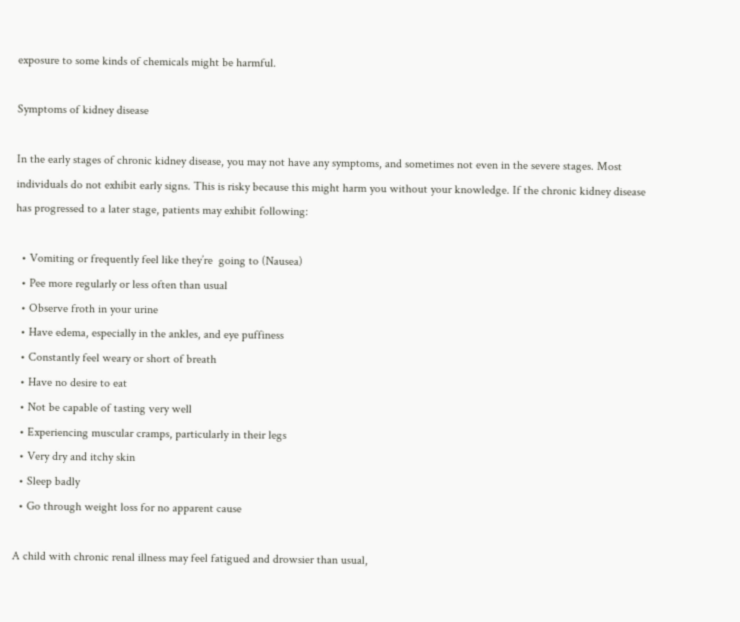exposure to some kinds of chemicals might be harmful.

Symptoms of kidney disease

In the early stages of chronic kidney disease, you may not have any symptoms, and sometimes not even in the severe stages. Most individuals do not exhibit early signs. This is risky because this might harm you without your knowledge. If the chronic kidney disease has progressed to a later stage, patients may exhibit following:

  • Vomiting or frequently feel like they’re  going to (Nausea)
  • Pee more regularly or less often than usual
  • Observe froth in your urine
  • Have edema, especially in the ankles, and eye puffiness
  • Constantly feel weary or short of breath
  • Have no desire to eat
  • Not be capable of tasting very well
  • Experiencing muscular cramps, particularly in their legs
  • Very dry and itchy skin
  • Sleep badly
  • Go through weight loss for no apparent cause

A child with chronic renal illness may feel fatigued and drowsier than usual,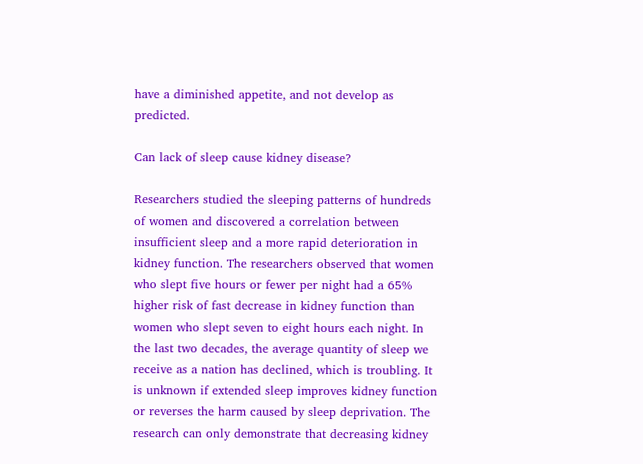have a diminished appetite, and not develop as predicted.

Can lack of sleep cause kidney disease?

Researchers studied the sleeping patterns of hundreds of women and discovered a correlation between insufficient sleep and a more rapid deterioration in kidney function. The researchers observed that women who slept five hours or fewer per night had a 65% higher risk of fast decrease in kidney function than women who slept seven to eight hours each night. In the last two decades, the average quantity of sleep we receive as a nation has declined, which is troubling. It is unknown if extended sleep improves kidney function or reverses the harm caused by sleep deprivation. The research can only demonstrate that decreasing kidney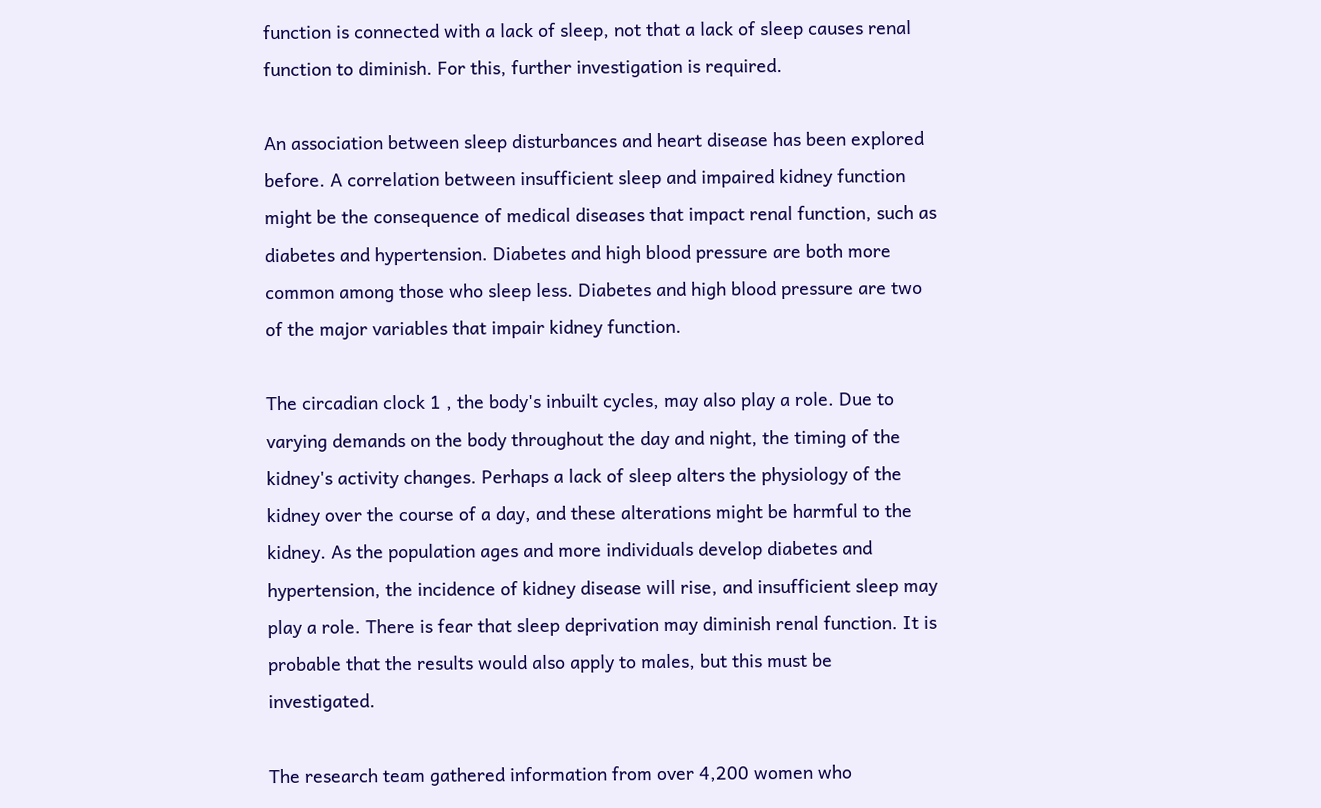function is connected with a lack of sleep, not that a lack of sleep causes renal function to diminish. For this, further investigation is required.

An association between sleep disturbances and heart disease has been explored before. A correlation between insufficient sleep and impaired kidney function might be the consequence of medical diseases that impact renal function, such as diabetes and hypertension. Diabetes and high blood pressure are both more common among those who sleep less. Diabetes and high blood pressure are two of the major variables that impair kidney function.

The circadian clock 1 , the body's inbuilt cycles, may also play a role. Due to varying demands on the body throughout the day and night, the timing of the kidney's activity changes. Perhaps a lack of sleep alters the physiology of the kidney over the course of a day, and these alterations might be harmful to the kidney. As the population ages and more individuals develop diabetes and hypertension, the incidence of kidney disease will rise, and insufficient sleep may play a role. There is fear that sleep deprivation may diminish renal function. It is probable that the results would also apply to males, but this must be investigated.

The research team gathered information from over 4,200 women who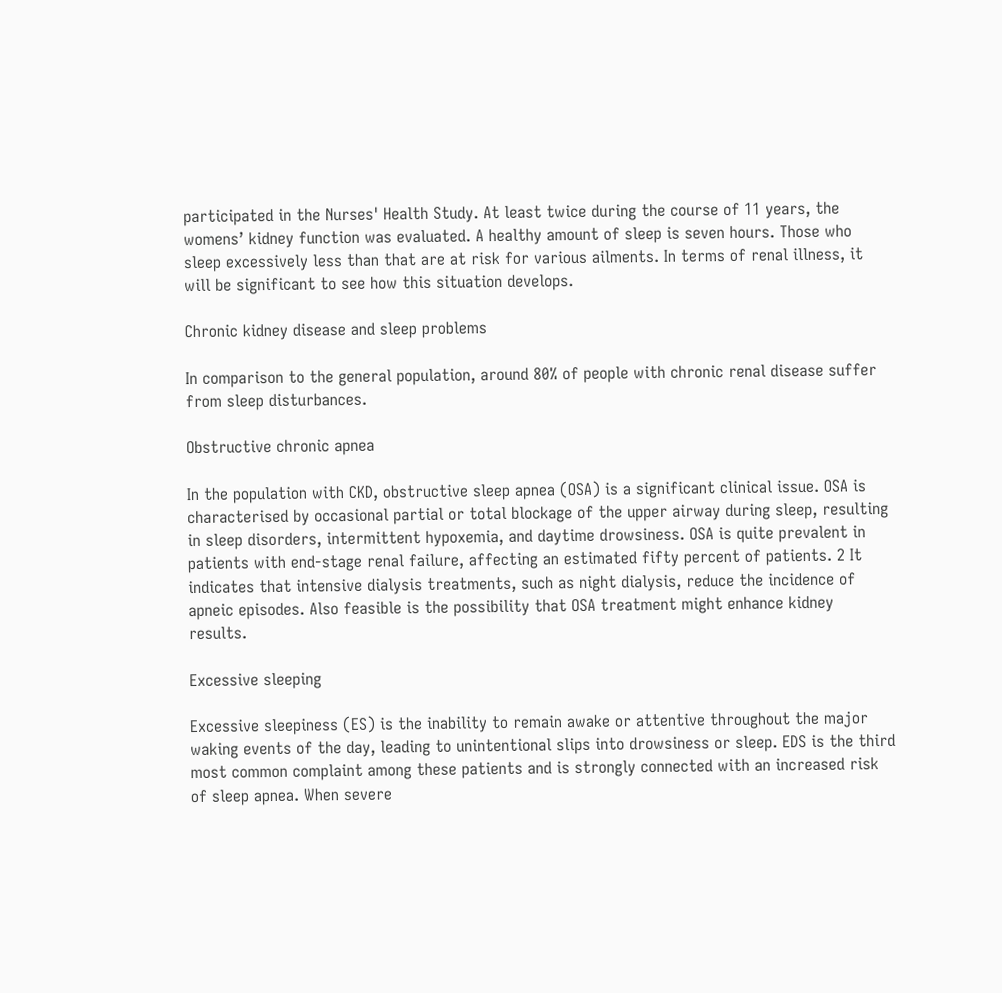participated in the Nurses' Health Study. At least twice during the course of 11 years, the womens’ kidney function was evaluated. A healthy amount of sleep is seven hours. Those who sleep excessively less than that are at risk for various ailments. In terms of renal illness, it will be significant to see how this situation develops.

Chronic kidney disease and sleep problems

In comparison to the general population, around 80% of people with chronic renal disease suffer from sleep disturbances.

Obstructive chronic apnea

In the population with CKD, obstructive sleep apnea (OSA) is a significant clinical issue. OSA is characterised by occasional partial or total blockage of the upper airway during sleep, resulting in sleep disorders, intermittent hypoxemia, and daytime drowsiness. OSA is quite prevalent in patients with end-stage renal failure, affecting an estimated fifty percent of patients. 2 It indicates that intensive dialysis treatments, such as night dialysis, reduce the incidence of apneic episodes. Also feasible is the possibility that OSA treatment might enhance kidney results.

Excessive sleeping

Excessive sleepiness (ES) is the inability to remain awake or attentive throughout the major waking events of the day, leading to unintentional slips into drowsiness or sleep. EDS is the third most common complaint among these patients and is strongly connected with an increased risk of sleep apnea. When severe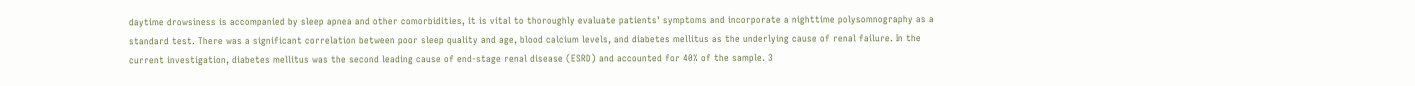daytime drowsiness is accompanied by sleep apnea and other comorbidities, it is vital to thoroughly evaluate patients' symptoms and incorporate a nighttime polysomnography as a standard test. There was a significant correlation between poor sleep quality and age, blood calcium levels, and diabetes mellitus as the underlying cause of renal failure. In the current investigation, diabetes mellitus was the second leading cause of end-stage renal disease (ESRD) and accounted for 40% of the sample. 3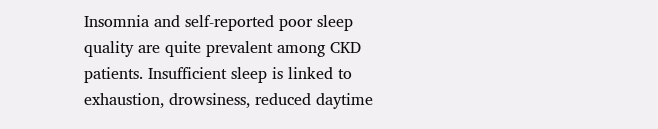Insomnia and self-reported poor sleep quality are quite prevalent among CKD patients. Insufficient sleep is linked to exhaustion, drowsiness, reduced daytime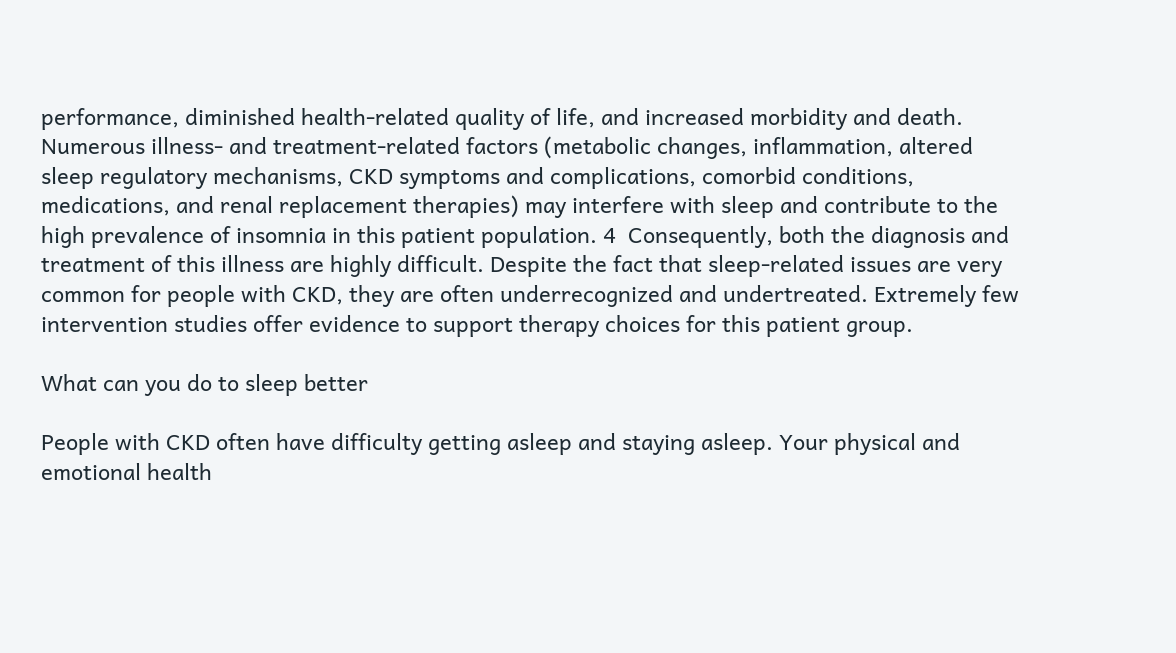performance, diminished health-related quality of life, and increased morbidity and death. Numerous illness- and treatment-related factors (metabolic changes, inflammation, altered sleep regulatory mechanisms, CKD symptoms and complications, comorbid conditions, medications, and renal replacement therapies) may interfere with sleep and contribute to the high prevalence of insomnia in this patient population. 4  Consequently, both the diagnosis and treatment of this illness are highly difficult. Despite the fact that sleep-related issues are very common for people with CKD, they are often underrecognized and undertreated. Extremely few intervention studies offer evidence to support therapy choices for this patient group.

What can you do to sleep better

People with CKD often have difficulty getting asleep and staying asleep. Your physical and emotional health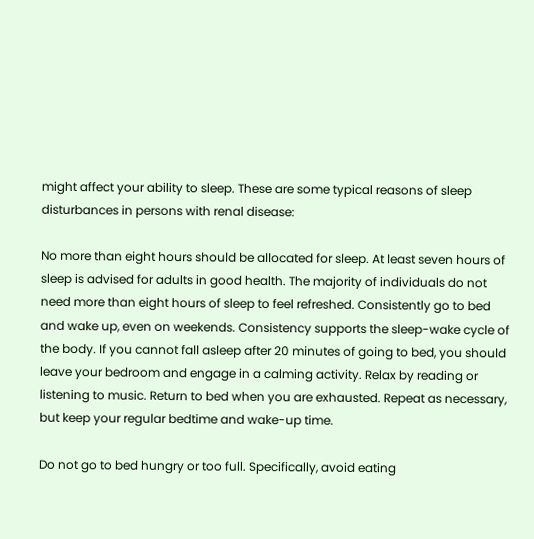might affect your ability to sleep. These are some typical reasons of sleep disturbances in persons with renal disease:

No more than eight hours should be allocated for sleep. At least seven hours of sleep is advised for adults in good health. The majority of individuals do not need more than eight hours of sleep to feel refreshed. Consistently go to bed and wake up, even on weekends. Consistency supports the sleep-wake cycle of the body. If you cannot fall asleep after 20 minutes of going to bed, you should leave your bedroom and engage in a calming activity. Relax by reading or listening to music. Return to bed when you are exhausted. Repeat as necessary, but keep your regular bedtime and wake-up time.

Do not go to bed hungry or too full. Specifically, avoid eating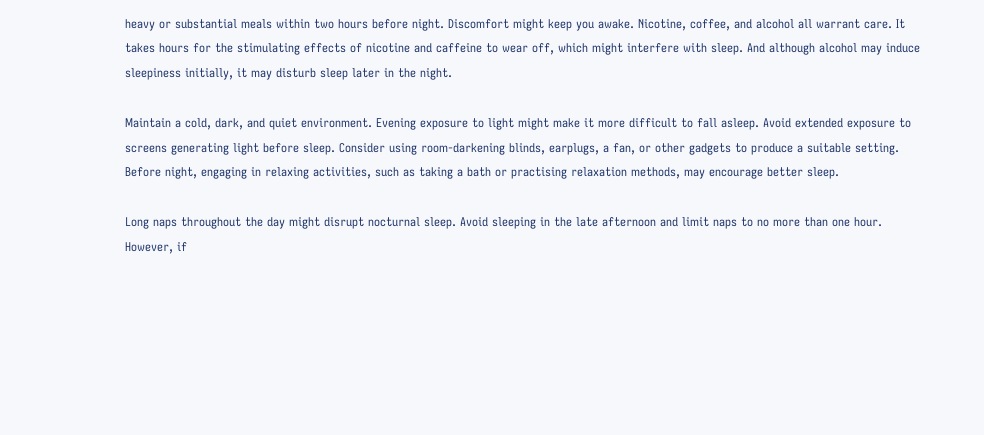heavy or substantial meals within two hours before night. Discomfort might keep you awake. Nicotine, coffee, and alcohol all warrant care. It takes hours for the stimulating effects of nicotine and caffeine to wear off, which might interfere with sleep. And although alcohol may induce sleepiness initially, it may disturb sleep later in the night.

Maintain a cold, dark, and quiet environment. Evening exposure to light might make it more difficult to fall asleep. Avoid extended exposure to screens generating light before sleep. Consider using room-darkening blinds, earplugs, a fan, or other gadgets to produce a suitable setting. Before night, engaging in relaxing activities, such as taking a bath or practising relaxation methods, may encourage better sleep.

Long naps throughout the day might disrupt nocturnal sleep. Avoid sleeping in the late afternoon and limit naps to no more than one hour. However, if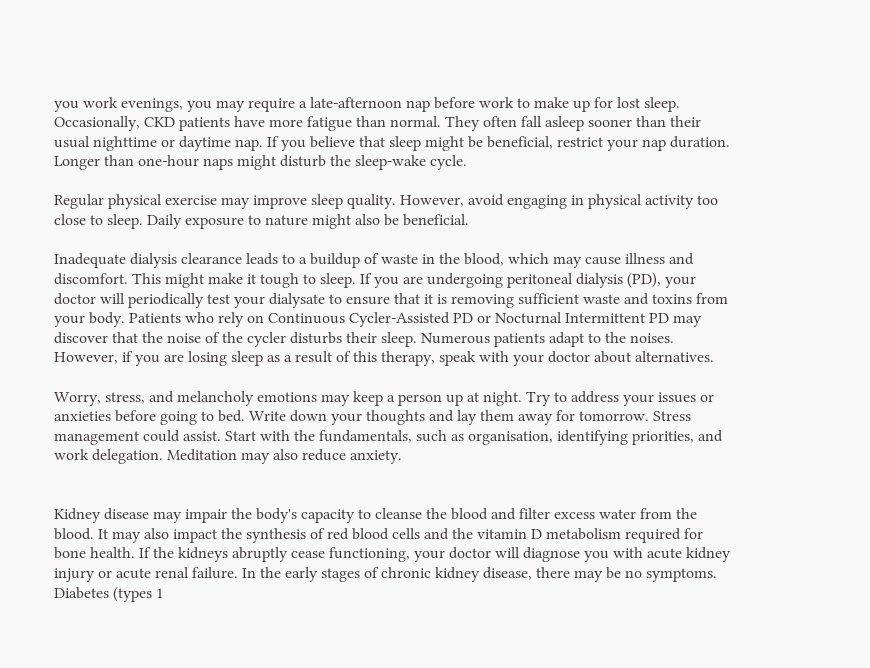you work evenings, you may require a late-afternoon nap before work to make up for lost sleep. Occasionally, CKD patients have more fatigue than normal. They often fall asleep sooner than their usual nighttime or daytime nap. If you believe that sleep might be beneficial, restrict your nap duration. Longer than one-hour naps might disturb the sleep-wake cycle.

Regular physical exercise may improve sleep quality. However, avoid engaging in physical activity too close to sleep. Daily exposure to nature might also be beneficial.

Inadequate dialysis clearance leads to a buildup of waste in the blood, which may cause illness and discomfort. This might make it tough to sleep. If you are undergoing peritoneal dialysis (PD), your doctor will periodically test your dialysate to ensure that it is removing sufficient waste and toxins from your body. Patients who rely on Continuous Cycler-Assisted PD or Nocturnal Intermittent PD may discover that the noise of the cycler disturbs their sleep. Numerous patients adapt to the noises. However, if you are losing sleep as a result of this therapy, speak with your doctor about alternatives.

Worry, stress, and melancholy emotions may keep a person up at night. Try to address your issues or anxieties before going to bed. Write down your thoughts and lay them away for tomorrow. Stress management could assist. Start with the fundamentals, such as organisation, identifying priorities, and work delegation. Meditation may also reduce anxiety.


Kidney disease may impair the body's capacity to cleanse the blood and filter excess water from the blood. It may also impact the synthesis of red blood cells and the vitamin D metabolism required for bone health. If the kidneys abruptly cease functioning, your doctor will diagnose you with acute kidney injury or acute renal failure. In the early stages of chronic kidney disease, there may be no symptoms. Diabetes (types 1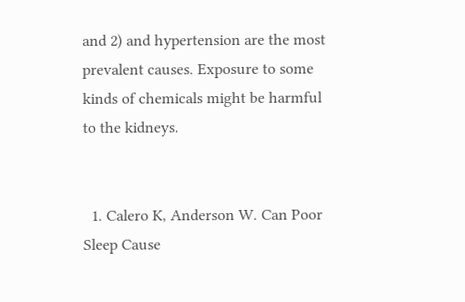and 2) and hypertension are the most prevalent causes. Exposure to some kinds of chemicals might be harmful to the kidneys.


  1. Calero K, Anderson W. Can Poor Sleep Cause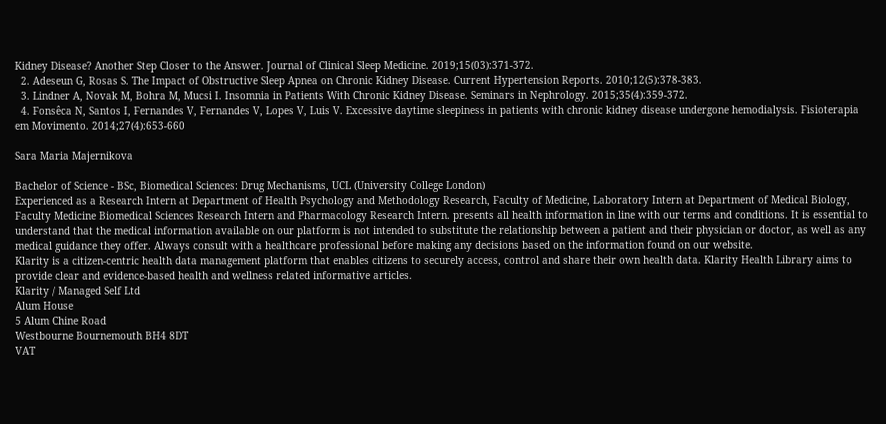Kidney Disease? Another Step Closer to the Answer. Journal of Clinical Sleep Medicine. 2019;15(03):371-372.
  2. Adeseun G, Rosas S. The Impact of Obstructive Sleep Apnea on Chronic Kidney Disease. Current Hypertension Reports. 2010;12(5):378-383.
  3. Lindner A, Novak M, Bohra M, Mucsi I. Insomnia in Patients With Chronic Kidney Disease. Seminars in Nephrology. 2015;35(4):359-372.
  4. Fonsêca N, Santos I, Fernandes V, Fernandes V, Lopes V, Luis V. Excessive daytime sleepiness in patients with chronic kidney disease undergone hemodialysis. Fisioterapia em Movimento. 2014;27(4):653-660

Sara Maria Majernikova

Bachelor of Science - BSc, Biomedical Sciences: Drug Mechanisms, UCL (University College London)
Experienced as a Research Intern at Department of Health Psychology and Methodology Research, Faculty of Medicine, Laboratory Intern at Department of Medical Biology, Faculty Medicine Biomedical Sciences Research Intern and Pharmacology Research Intern. presents all health information in line with our terms and conditions. It is essential to understand that the medical information available on our platform is not intended to substitute the relationship between a patient and their physician or doctor, as well as any medical guidance they offer. Always consult with a healthcare professional before making any decisions based on the information found on our website.
Klarity is a citizen-centric health data management platform that enables citizens to securely access, control and share their own health data. Klarity Health Library aims to provide clear and evidence-based health and wellness related informative articles.
Klarity / Managed Self Ltd
Alum House
5 Alum Chine Road
Westbourne Bournemouth BH4 8DT
VAT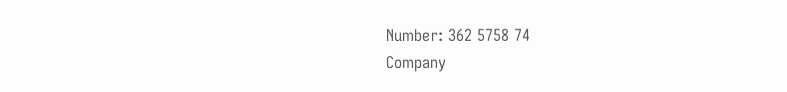Number: 362 5758 74
Company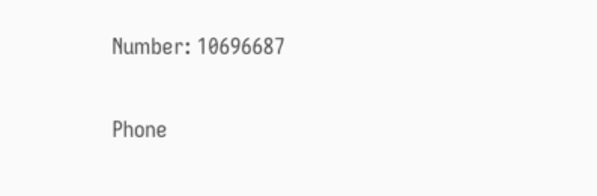Number: 10696687

Phone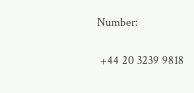Number:

 +44 20 3239 9818